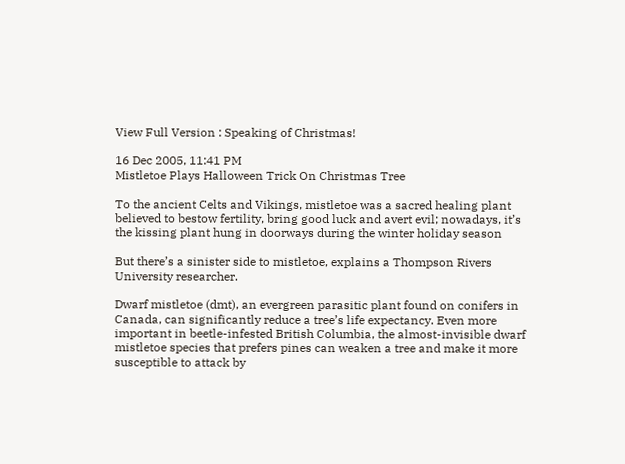View Full Version : Speaking of Christmas!

16 Dec 2005, 11:41 PM
Mistletoe Plays Halloween Trick On Christmas Tree

To the ancient Celts and Vikings, mistletoe was a sacred healing plant believed to bestow fertility, bring good luck and avert evil; nowadays, it’s the kissing plant hung in doorways during the winter holiday season

But there’s a sinister side to mistletoe, explains a Thompson Rivers University researcher.

Dwarf mistletoe (dmt), an evergreen parasitic plant found on conifers in Canada, can significantly reduce a tree’s life expectancy. Even more important in beetle-infested British Columbia, the almost-invisible dwarf mistletoe species that prefers pines can weaken a tree and make it more susceptible to attack by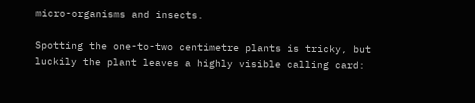micro-organisms and insects.

Spotting the one-to-two centimetre plants is tricky, but luckily the plant leaves a highly visible calling card: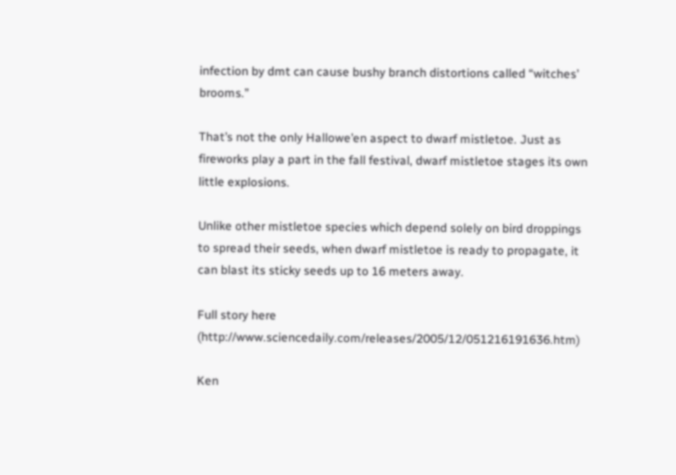infection by dmt can cause bushy branch distortions called “witches’ brooms.”

That’s not the only Hallowe’en aspect to dwarf mistletoe. Just as fireworks play a part in the fall festival, dwarf mistletoe stages its own little explosions.

Unlike other mistletoe species which depend solely on bird droppings to spread their seeds, when dwarf mistletoe is ready to propagate, it can blast its sticky seeds up to 16 meters away.

Full story here (http://www.sciencedaily.com/releases/2005/12/051216191636.htm)

Ken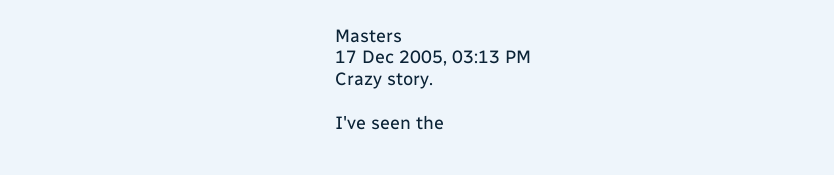Masters
17 Dec 2005, 03:13 PM
Crazy story.

I've seen the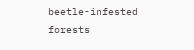beetle-infested forests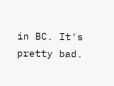in BC. It's pretty bad.